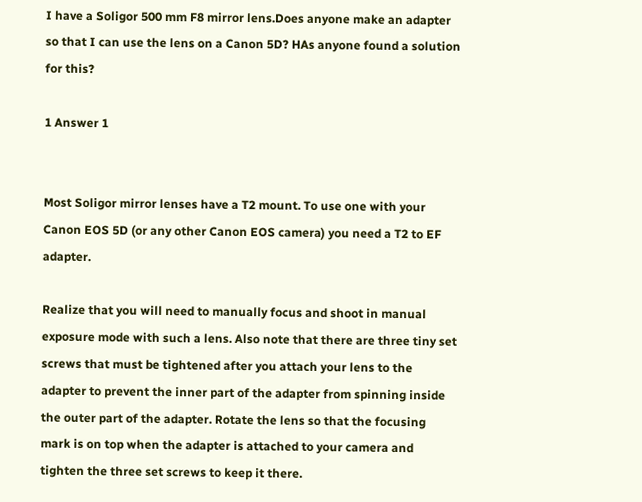I have a Soligor 500 mm F8 mirror lens.Does anyone make an adapter so that I can use the lens on a Canon 5D? HAs anyone found a solution for this?

1 Answer 1


Most Soligor mirror lenses have a T2 mount. To use one with your Canon EOS 5D (or any other Canon EOS camera) you need a T2 to EF adapter.

Realize that you will need to manually focus and shoot in manual exposure mode with such a lens. Also note that there are three tiny set screws that must be tightened after you attach your lens to the adapter to prevent the inner part of the adapter from spinning inside the outer part of the adapter. Rotate the lens so that the focusing mark is on top when the adapter is attached to your camera and tighten the three set screws to keep it there.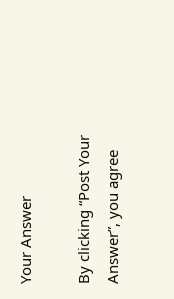Your Answer

By clicking “Post Your Answer”, you agree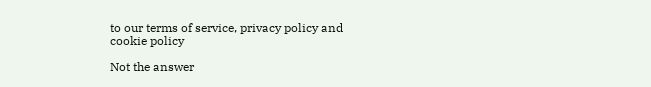to our terms of service, privacy policy and cookie policy

Not the answer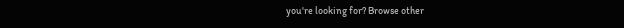you're looking for? Browse other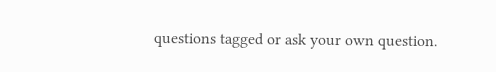questions tagged or ask your own question.